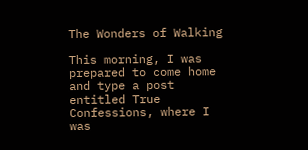The Wonders of Walking

This morning, I was prepared to come home and type a post entitled True Confessions, where I was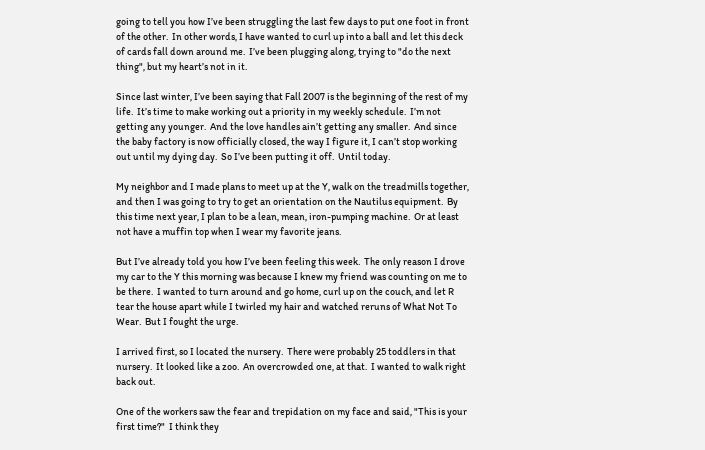going to tell you how I’ve been struggling the last few days to put one foot in front of the other.  In other words, I have wanted to curl up into a ball and let this deck of cards fall down around me.  I’ve been plugging along, trying to "do the next thing", but my heart’s not in it.

Since last winter, I’ve been saying that Fall 2007 is the beginning of the rest of my life.  It’s time to make working out a priority in my weekly schedule.  I’m not getting any younger.  And the love handles ain’t getting any smaller.  And since the baby factory is now officially closed, the way I figure it, I can’t stop working out until my dying day.  So I’ve been putting it off.  Until today.

My neighbor and I made plans to meet up at the Y, walk on the treadmills together, and then I was going to try to get an orientation on the Nautilus equipment.  By this time next year, I plan to be a lean, mean, iron-pumping machine.  Or at least not have a muffin top when I wear my favorite jeans.

But I’ve already told you how I’ve been feeling this week.  The only reason I drove my car to the Y this morning was because I knew my friend was counting on me to be there.  I wanted to turn around and go home, curl up on the couch, and let R tear the house apart while I twirled my hair and watched reruns of What Not To Wear.  But I fought the urge.

I arrived first, so I located the nursery.  There were probably 25 toddlers in that nursery.  It looked like a zoo.  An overcrowded one, at that.  I wanted to walk right back out.

One of the workers saw the fear and trepidation on my face and said, "This is your first time?"  I think they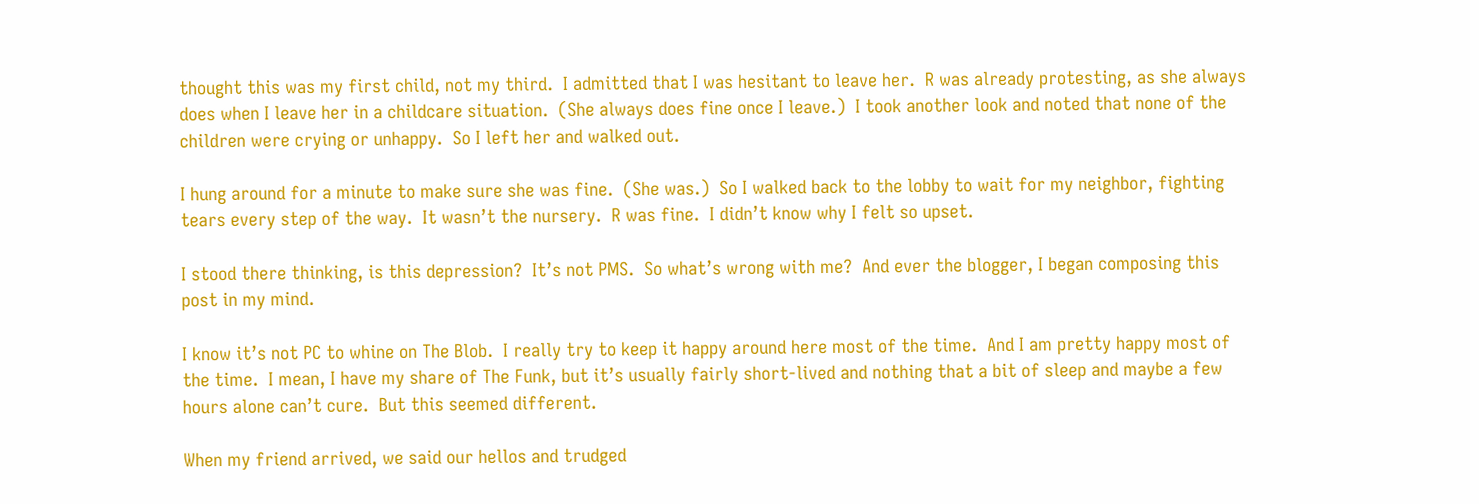thought this was my first child, not my third.  I admitted that I was hesitant to leave her.  R was already protesting, as she always does when I leave her in a childcare situation.  (She always does fine once I leave.)  I took another look and noted that none of the children were crying or unhappy.  So I left her and walked out.

I hung around for a minute to make sure she was fine.  (She was.)  So I walked back to the lobby to wait for my neighbor, fighting tears every step of the way.  It wasn’t the nursery.  R was fine.  I didn’t know why I felt so upset.

I stood there thinking, is this depression?  It’s not PMS.  So what’s wrong with me?  And ever the blogger, I began composing this post in my mind.

I know it’s not PC to whine on The Blob.  I really try to keep it happy around here most of the time.  And I am pretty happy most of the time.  I mean, I have my share of The Funk, but it’s usually fairly short-lived and nothing that a bit of sleep and maybe a few hours alone can’t cure.  But this seemed different.

When my friend arrived, we said our hellos and trudged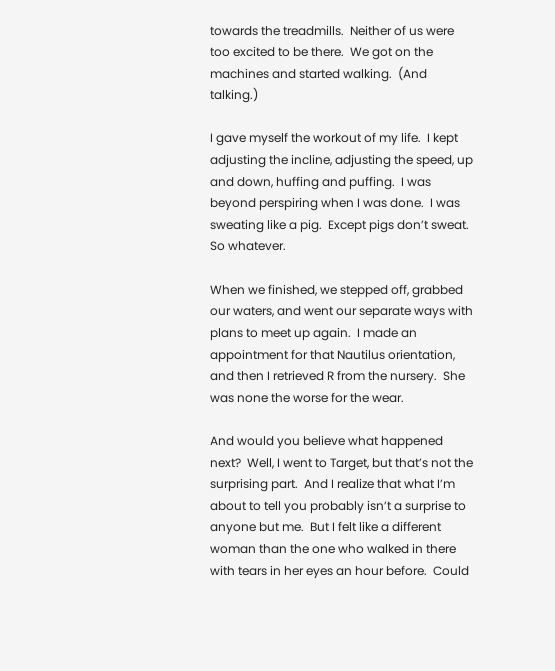towards the treadmills.  Neither of us were too excited to be there.  We got on the machines and started walking.  (And talking.)

I gave myself the workout of my life.  I kept adjusting the incline, adjusting the speed, up and down, huffing and puffing.  I was beyond perspiring when I was done.  I was sweating like a pig.  Except pigs don’t sweat.  So whatever.

When we finished, we stepped off, grabbed our waters, and went our separate ways with plans to meet up again.  I made an appointment for that Nautilus orientation, and then I retrieved R from the nursery.  She was none the worse for the wear.

And would you believe what happened next?  Well, I went to Target, but that’s not the surprising part.  And I realize that what I’m about to tell you probably isn’t a surprise to anyone but me.  But I felt like a different woman than the one who walked in there with tears in her eyes an hour before.  Could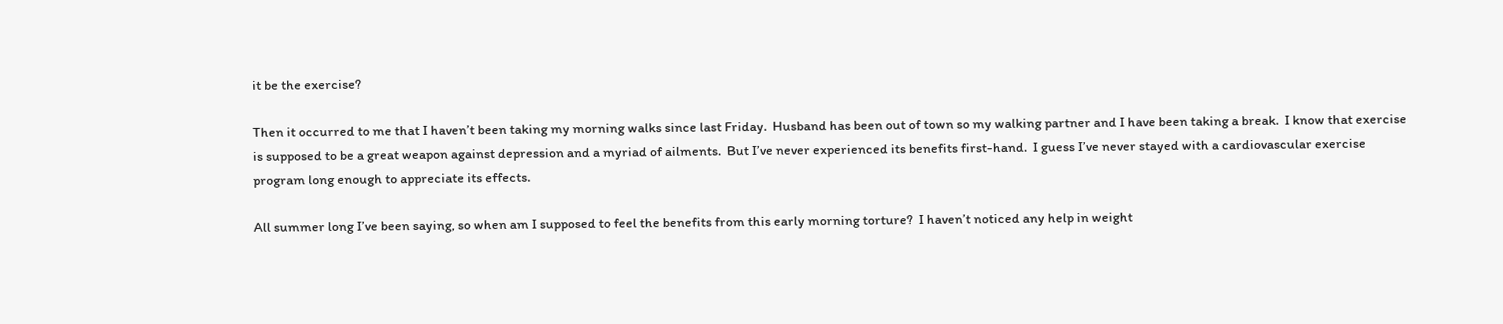it be the exercise?

Then it occurred to me that I haven’t been taking my morning walks since last Friday.  Husband has been out of town so my walking partner and I have been taking a break.  I know that exercise is supposed to be a great weapon against depression and a myriad of ailments.  But I’ve never experienced its benefits first-hand.  I guess I’ve never stayed with a cardiovascular exercise program long enough to appreciate its effects.

All summer long I’ve been saying, so when am I supposed to feel the benefits from this early morning torture?  I haven’t noticed any help in weight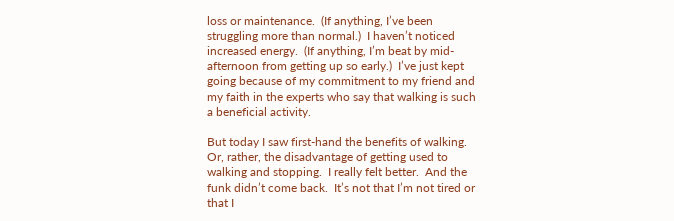loss or maintenance.  (If anything, I’ve been struggling more than normal.)  I haven’t noticed increased energy.  (If anything, I’m beat by mid-afternoon from getting up so early.)  I’ve just kept going because of my commitment to my friend and my faith in the experts who say that walking is such a beneficial activity.

But today I saw first-hand the benefits of walking.  Or, rather, the disadvantage of getting used to walking and stopping.  I really felt better.  And the funk didn’t come back.  It’s not that I’m not tired or that I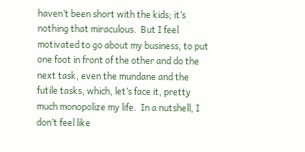haven’t been short with the kids; it’s nothing that miraculous.  But I feel motivated to go about my business, to put one foot in front of the other and do the next task, even the mundane and the futile tasks, which, let’s face it, pretty much monopolize my life.  In a nutshell, I don’t feel like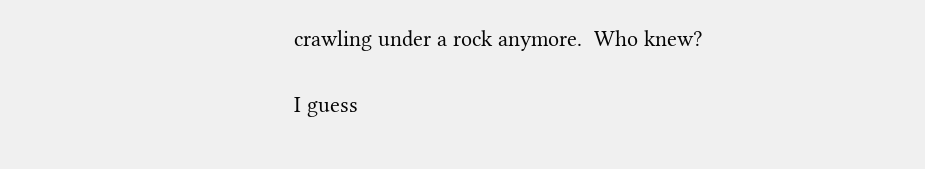crawling under a rock anymore.  Who knew?

I guess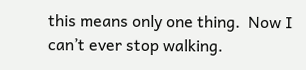this means only one thing.  Now I can’t ever stop walking.